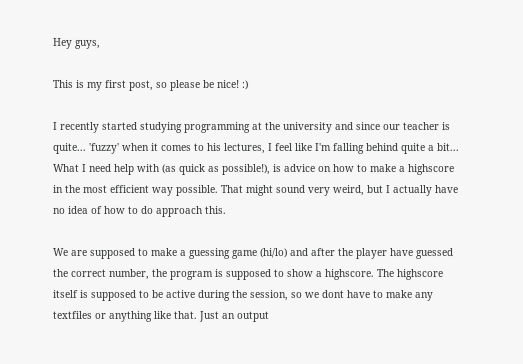Hey guys,

This is my first post, so please be nice! :)

I recently started studying programming at the university and since our teacher is quite... 'fuzzy' when it comes to his lectures, I feel like I'm falling behind quite a bit...
What I need help with (as quick as possible!), is advice on how to make a highscore in the most efficient way possible. That might sound very weird, but I actually have no idea of how to do approach this.

We are supposed to make a guessing game (hi/lo) and after the player have guessed the correct number, the program is supposed to show a highscore. The highscore itself is supposed to be active during the session, so we dont have to make any textfiles or anything like that. Just an output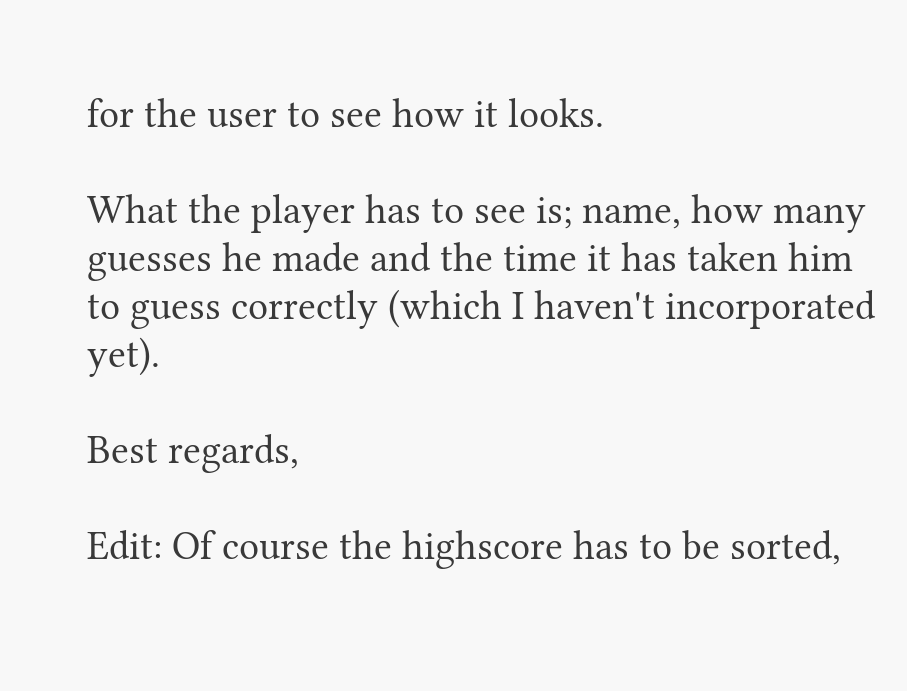for the user to see how it looks.

What the player has to see is; name, how many guesses he made and the time it has taken him to guess correctly (which I haven't incorporated yet).

Best regards,

Edit: Of course the highscore has to be sorted,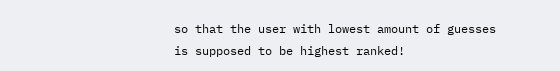so that the user with lowest amount of guesses is supposed to be highest ranked!